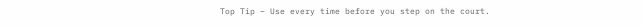Top Tip – Use every time before you step on the court.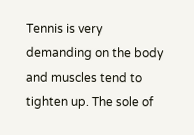Tennis is very demanding on the body and muscles tend to tighten up. The sole of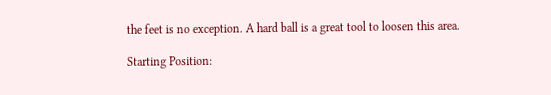the feet is no exception. A hard ball is a great tool to loosen this area.

Starting Position: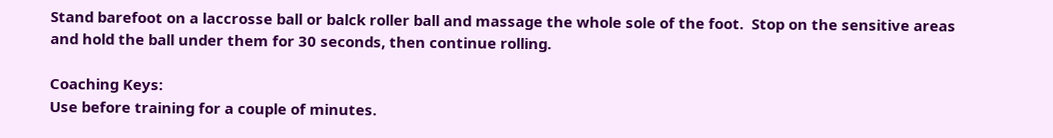Stand barefoot on a laccrosse ball or balck roller ball and massage the whole sole of the foot.  Stop on the sensitive areas and hold the ball under them for 30 seconds, then continue rolling.

Coaching Keys:
Use before training for a couple of minutes.